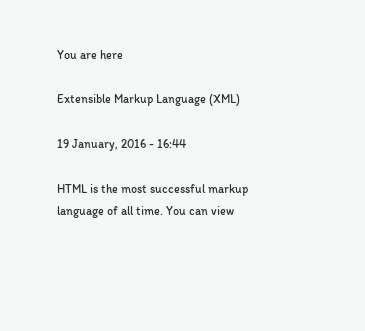You are here

Extensible Markup Language (XML)

19 January, 2016 - 16:44

HTML is the most successful markup language of all time. You can view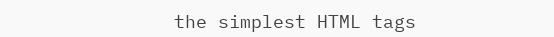the simplest HTML tags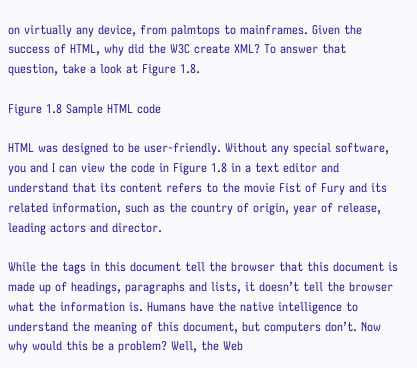on virtually any device, from palmtops to mainframes. Given the success of HTML, why did the W3C create XML? To answer that question, take a look at Figure 1.8.

Figure 1.8 Sample HTML code

HTML was designed to be user-friendly. Without any special software, you and I can view the code in Figure 1.8 in a text editor and understand that its content refers to the movie Fist of Fury and its related information, such as the country of origin, year of release, leading actors and director.

While the tags in this document tell the browser that this document is made up of headings, paragraphs and lists, it doesn’t tell the browser what the information is. Humans have the native intelligence to understand the meaning of this document, but computers don’t. Now why would this be a problem? Well, the Web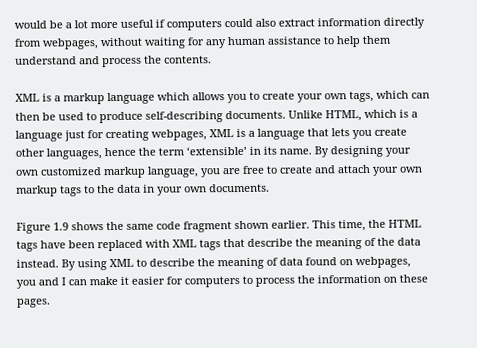would be a lot more useful if computers could also extract information directly from webpages, without waiting for any human assistance to help them understand and process the contents.

XML is a markup language which allows you to create your own tags, which can then be used to produce self-describing documents. Unlike HTML, which is a language just for creating webpages, XML is a language that lets you create other languages, hence the term ‘extensible’ in its name. By designing your own customized markup language, you are free to create and attach your own markup tags to the data in your own documents.

Figure 1.9 shows the same code fragment shown earlier. This time, the HTML tags have been replaced with XML tags that describe the meaning of the data instead. By using XML to describe the meaning of data found on webpages, you and I can make it easier for computers to process the information on these pages.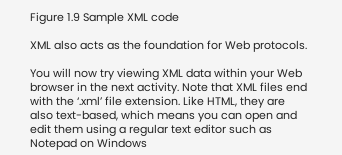Figure 1.9 Sample XML code

XML also acts as the foundation for Web protocols.

You will now try viewing XML data within your Web browser in the next activity. Note that XML files end with the ‘.xml’ file extension. Like HTML, they are also text-based, which means you can open and edit them using a regular text editor such as Notepad on Windows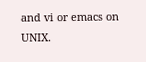and vi or emacs on UNIX.